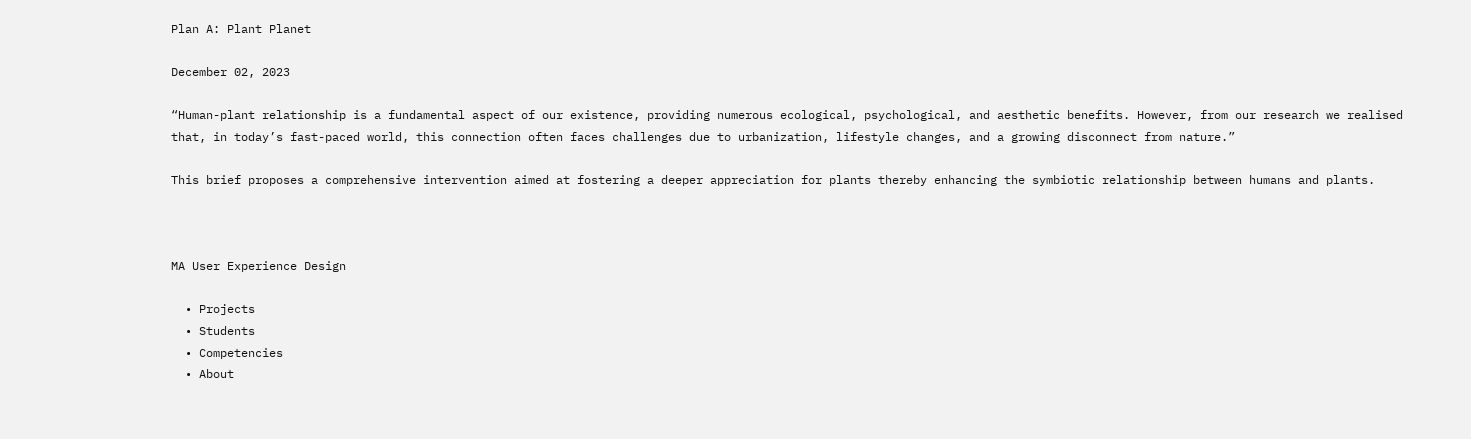Plan A: Plant Planet

December 02, 2023

“Human-plant relationship is a fundamental aspect of our existence, providing numerous ecological, psychological, and aesthetic benefits. However, from our research we realised that, in today’s fast-paced world, this connection often faces challenges due to urbanization, lifestyle changes, and a growing disconnect from nature.”

This brief proposes a comprehensive intervention aimed at fostering a deeper appreciation for plants thereby enhancing the symbiotic relationship between humans and plants.



MA User Experience Design

  • Projects
  • Students
  • Competencies
  • About